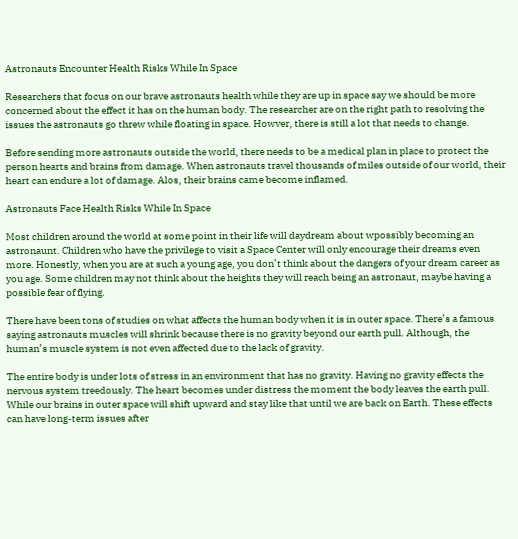Astronauts Encounter Health Risks While In Space

Researchers that focus on our brave astronauts health while they are up in space say we should be more concerned about the effect it has on the human body. The researcher are on the right path to resolving the issues the astronauts go threw while floating in space. Howver, there is still a lot that needs to change.

Before sending more astronauts outside the world, there needs to be a medical plan in place to protect the person hearts and brains from damage. When astronauts travel thousands of miles outside of our world, their heart can endure a lot of damage. Alos, their brains came become inflamed.

Astronauts Face Health Risks While In Space

Most children around the world at some point in their life will daydream about wpossibly becoming an astronaunt. Children who have the privilege to visit a Space Center will only encourage their dreams even more. Honestly, when you are at such a young age, you don’t think about the dangers of your dream career as you age. Some children may not think about the heights they will reach being an astronaut, maybe having a possible fear of flying.

There have been tons of studies on what affects the human body when it is in outer space. There’s a famous saying astronauts muscles will shrink because there is no gravity beyond our earth pull. Although, the human’s muscle system is not even affected due to the lack of gravity.

The entire body is under lots of stress in an environment that has no gravity. Having no gravity effects the nervous system treedously. The heart becomes under distress the moment the body leaves the earth pull. While our brains in outer space will shift upward and stay like that until we are back on Earth. These effects can have long-term issues after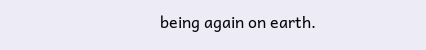being again on earth.